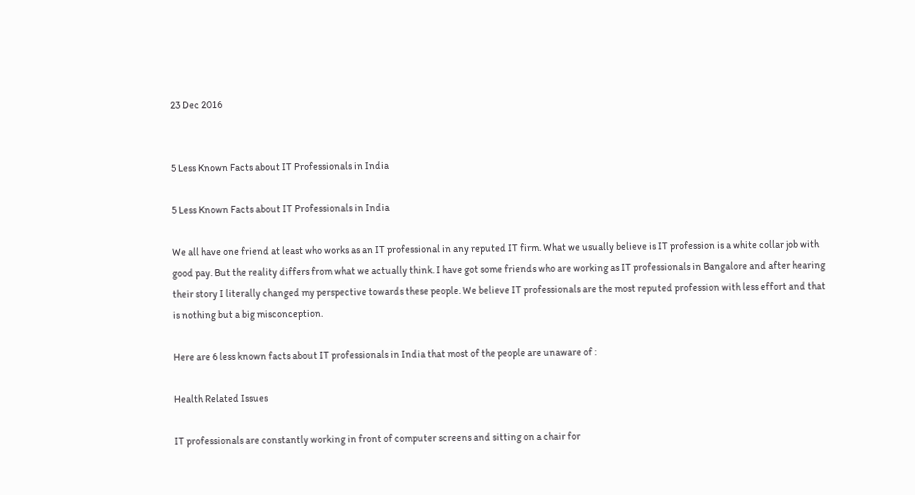23 Dec 2016


5 Less Known Facts about IT Professionals in India

5 Less Known Facts about IT Professionals in India

We all have one friend at least who works as an IT professional in any reputed IT firm. What we usually believe is IT profession is a white collar job with good pay. But the reality differs from what we actually think. I have got some friends who are working as IT professionals in Bangalore and after hearing their story I literally changed my perspective towards these people. We believe IT professionals are the most reputed profession with less effort and that is nothing but a big misconception.

Here are 6 less known facts about IT professionals in India that most of the people are unaware of :

Health Related Issues

IT professionals are constantly working in front of computer screens and sitting on a chair for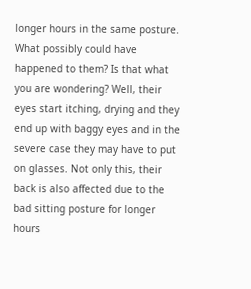longer hours in the same posture. What possibly could have happened to them? Is that what you are wondering? Well, their eyes start itching, drying and they end up with baggy eyes and in the severe case they may have to put on glasses. Not only this, their back is also affected due to the bad sitting posture for longer hours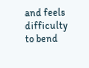and feels difficulty to bend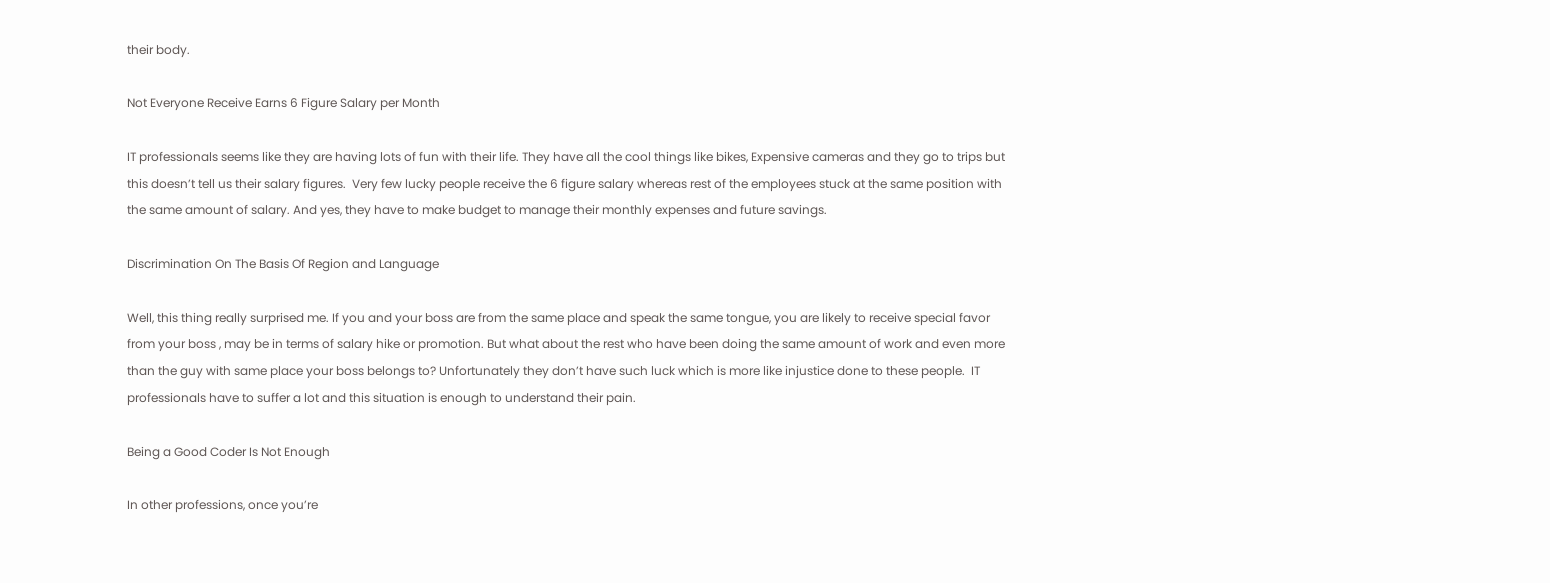their body.

Not Everyone Receive Earns 6 Figure Salary per Month

IT professionals seems like they are having lots of fun with their life. They have all the cool things like bikes, Expensive cameras and they go to trips but this doesn’t tell us their salary figures.  Very few lucky people receive the 6 figure salary whereas rest of the employees stuck at the same position with the same amount of salary. And yes, they have to make budget to manage their monthly expenses and future savings.

Discrimination On The Basis Of Region and Language

Well, this thing really surprised me. If you and your boss are from the same place and speak the same tongue, you are likely to receive special favor from your boss , may be in terms of salary hike or promotion. But what about the rest who have been doing the same amount of work and even more than the guy with same place your boss belongs to? Unfortunately they don’t have such luck which is more like injustice done to these people.  IT professionals have to suffer a lot and this situation is enough to understand their pain.

Being a Good Coder Is Not Enough

In other professions, once you’re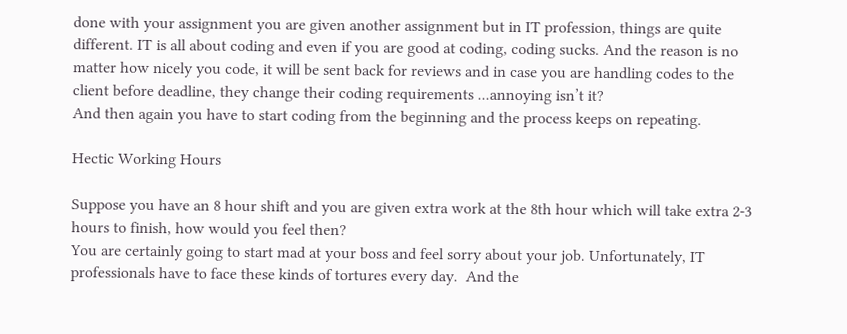done with your assignment you are given another assignment but in IT profession, things are quite different. IT is all about coding and even if you are good at coding, coding sucks. And the reason is no matter how nicely you code, it will be sent back for reviews and in case you are handling codes to the client before deadline, they change their coding requirements ...annoying isn’t it?
And then again you have to start coding from the beginning and the process keeps on repeating.

Hectic Working Hours

Suppose you have an 8 hour shift and you are given extra work at the 8th hour which will take extra 2-3 hours to finish, how would you feel then?
You are certainly going to start mad at your boss and feel sorry about your job. Unfortunately, IT professionals have to face these kinds of tortures every day.  And the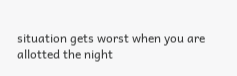situation gets worst when you are allotted the night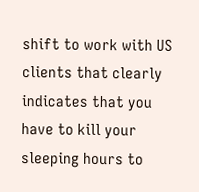shift to work with US clients that clearly indicates that you have to kill your sleeping hours to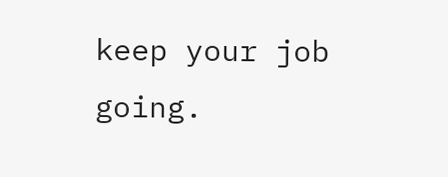keep your job going.